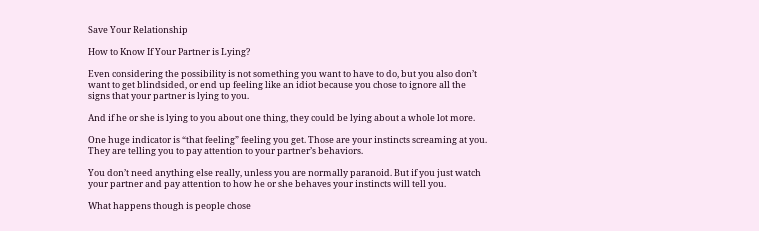Save Your Relationship

How to Know If Your Partner is Lying?

Even considering the possibility is not something you want to have to do, but you also don’t want to get blindsided, or end up feeling like an idiot because you chose to ignore all the signs that your partner is lying to you.

And if he or she is lying to you about one thing, they could be lying about a whole lot more.

One huge indicator is “that feeling” feeling you get. Those are your instincts screaming at you. They are telling you to pay attention to your partner’s behaviors.

You don’t need anything else really, unless you are normally paranoid. But if you just watch your partner and pay attention to how he or she behaves your instincts will tell you.

What happens though is people chose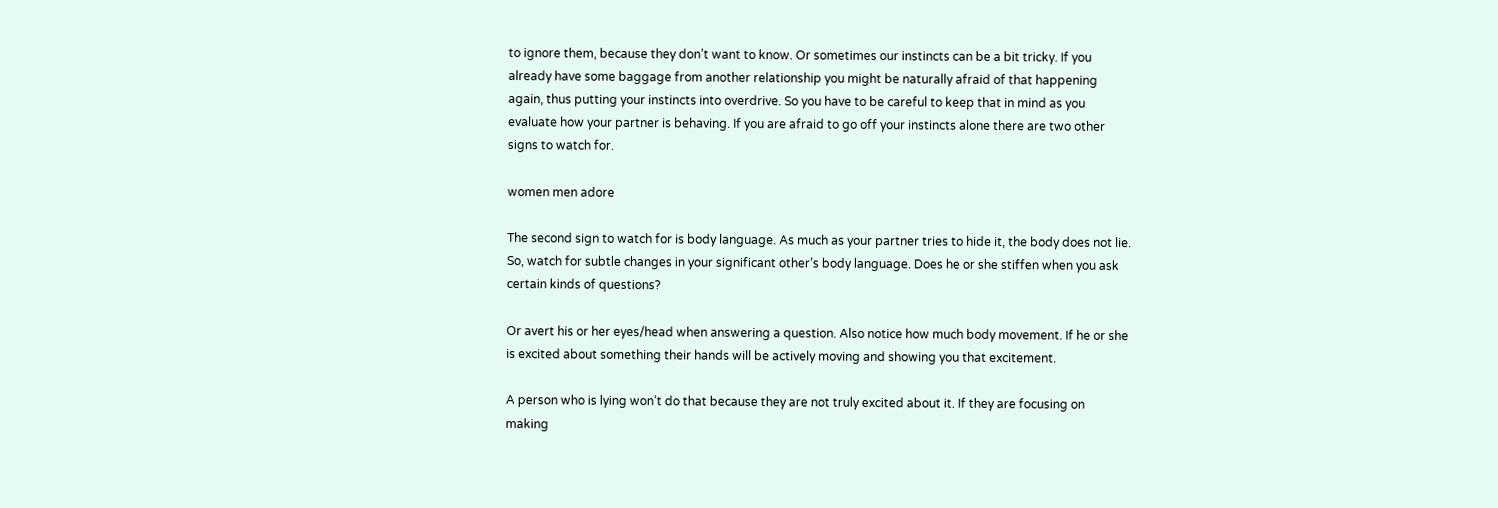to ignore them, because they don’t want to know. Or sometimes our instincts can be a bit tricky. If you already have some baggage from another relationship you might be naturally afraid of that happening again, thus putting your instincts into overdrive. So you have to be careful to keep that in mind as you evaluate how your partner is behaving. If you are afraid to go off your instincts alone there are two other signs to watch for.

women men adore

The second sign to watch for is body language. As much as your partner tries to hide it, the body does not lie. So, watch for subtle changes in your significant other’s body language. Does he or she stiffen when you ask certain kinds of questions?

Or avert his or her eyes/head when answering a question. Also notice how much body movement. If he or she is excited about something their hands will be actively moving and showing you that excitement.

A person who is lying won’t do that because they are not truly excited about it. If they are focusing on making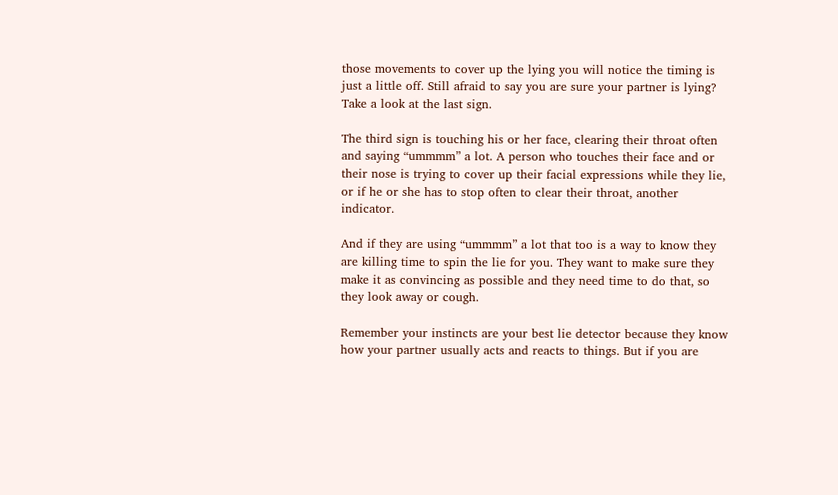those movements to cover up the lying you will notice the timing is just a little off. Still afraid to say you are sure your partner is lying? Take a look at the last sign.

The third sign is touching his or her face, clearing their throat often and saying “ummmm” a lot. A person who touches their face and or their nose is trying to cover up their facial expressions while they lie, or if he or she has to stop often to clear their throat, another indicator.

And if they are using “ummmm” a lot that too is a way to know they are killing time to spin the lie for you. They want to make sure they make it as convincing as possible and they need time to do that, so they look away or cough.

Remember your instincts are your best lie detector because they know how your partner usually acts and reacts to things. But if you are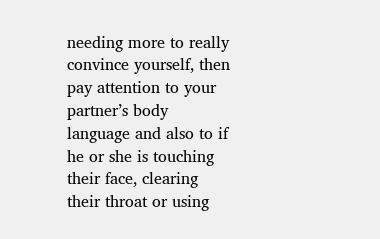needing more to really convince yourself, then pay attention to your partner’s body language and also to if he or she is touching their face, clearing their throat or using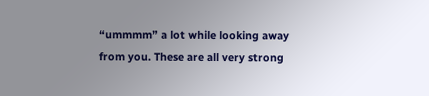“ummmm” a lot while looking away from you. These are all very strong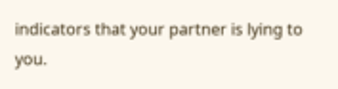indicators that your partner is lying to you.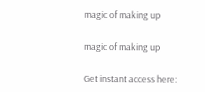magic of making up

magic of making up

Get instant access here: